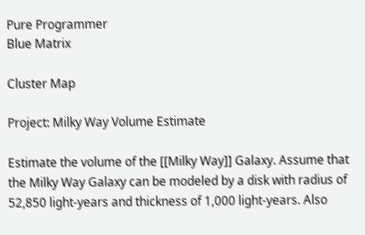Pure Programmer
Blue Matrix

Cluster Map

Project: Milky Way Volume Estimate

Estimate the volume of the [[Milky Way]] Galaxy. Assume that the Milky Way Galaxy can be modeled by a disk with radius of 52,850 light-years and thickness of 1,000 light-years. Also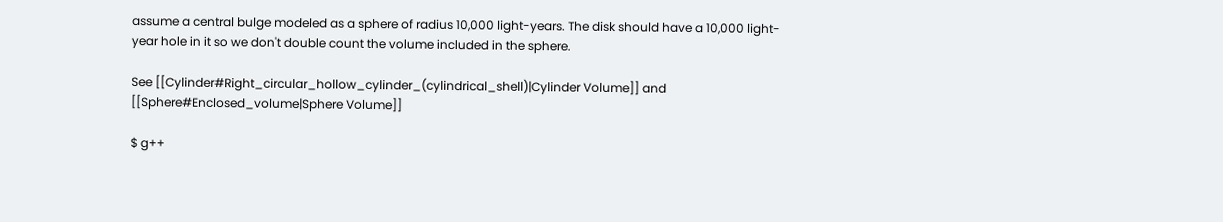assume a central bulge modeled as a sphere of radius 10,000 light-years. The disk should have a 10,000 light-year hole in it so we don't double count the volume included in the sphere.

See [[Cylinder#Right_circular_hollow_cylinder_(cylindrical_shell)|Cylinder Volume]] and [[Sphere#Enclosed_volume|Sphere Volume]]

$ g++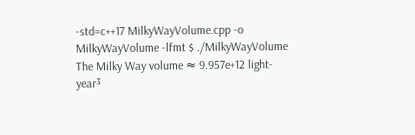-std=c++17 MilkyWayVolume.cpp -o MilkyWayVolume -lfmt $ ./MilkyWayVolume The Milky Way volume ≈ 9.957e+12 light-year³